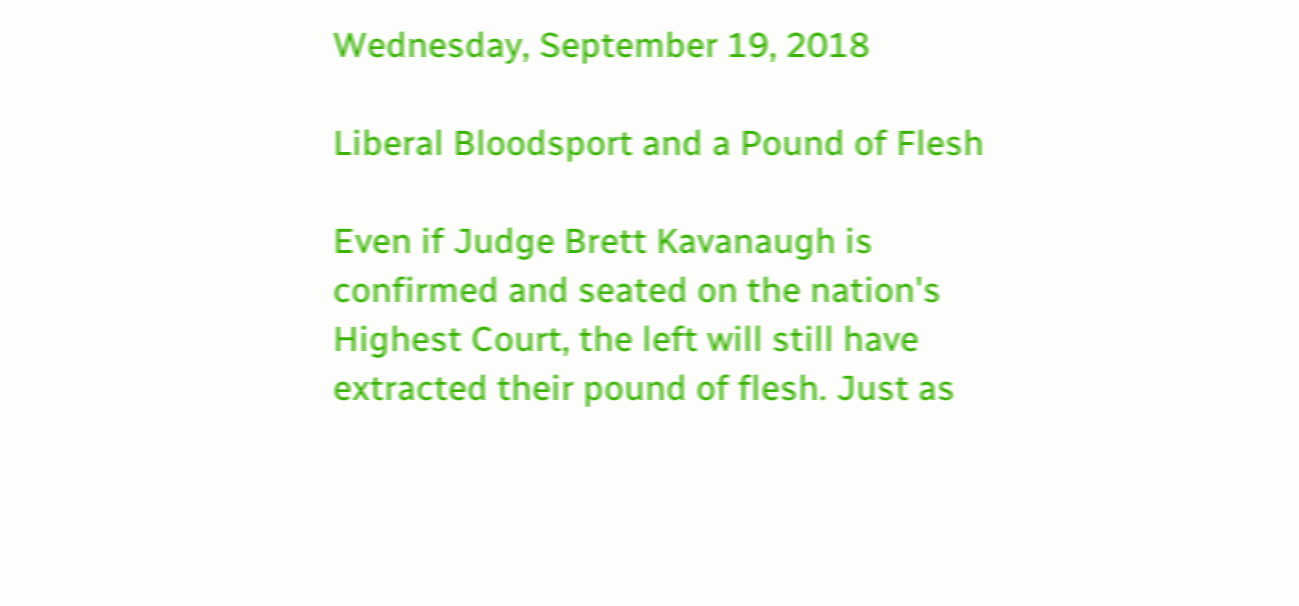Wednesday, September 19, 2018

Liberal Bloodsport and a Pound of Flesh

Even if Judge Brett Kavanaugh is confirmed and seated on the nation's Highest Court, the left will still have extracted their pound of flesh. Just as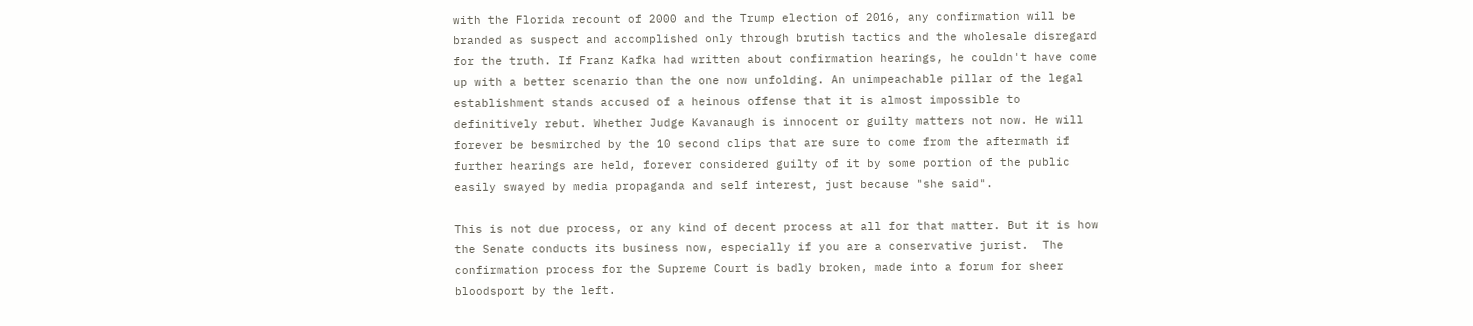with the Florida recount of 2000 and the Trump election of 2016, any confirmation will be branded as suspect and accomplished only through brutish tactics and the wholesale disregard for the truth. If Franz Kafka had written about confirmation hearings, he couldn't have come up with a better scenario than the one now unfolding. An unimpeachable pillar of the legal establishment stands accused of a heinous offense that it is almost impossible to definitively rebut. Whether Judge Kavanaugh is innocent or guilty matters not now. He will forever be besmirched by the 10 second clips that are sure to come from the aftermath if further hearings are held, forever considered guilty of it by some portion of the public easily swayed by media propaganda and self interest, just because "she said".

This is not due process, or any kind of decent process at all for that matter. But it is how the Senate conducts its business now, especially if you are a conservative jurist.  The confirmation process for the Supreme Court is badly broken, made into a forum for sheer bloodsport by the left.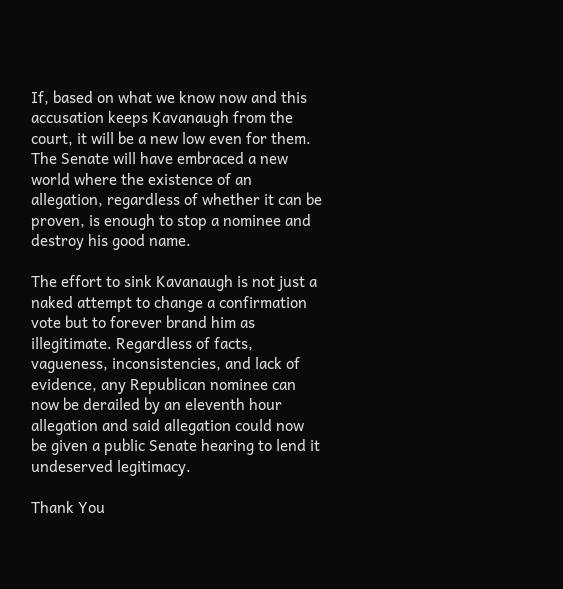If, based on what we know now and this accusation keeps Kavanaugh from the court, it will be a new low even for them. The Senate will have embraced a new world where the existence of an allegation, regardless of whether it can be proven, is enough to stop a nominee and destroy his good name.

The effort to sink Kavanaugh is not just a naked attempt to change a confirmation vote but to forever brand him as illegitimate. Regardless of facts, vagueness, inconsistencies, and lack of evidence, any Republican nominee can now be derailed by an eleventh hour allegation and said allegation could now be given a public Senate hearing to lend it undeserved legitimacy.

Thank You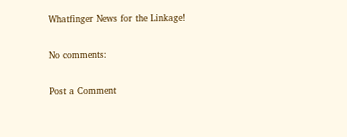Whatfinger News for the Linkage!

No comments:

Post a Comment